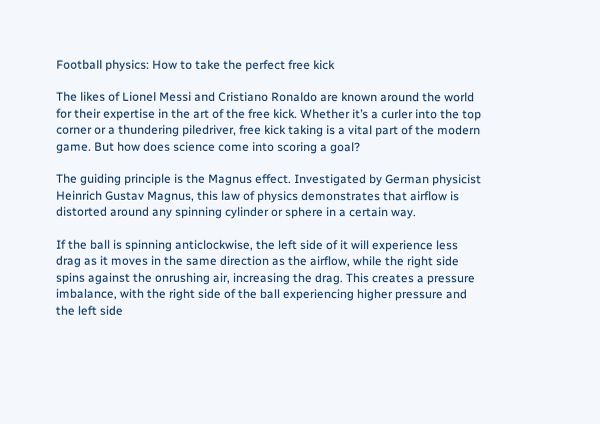Football physics: How to take the perfect free kick

The likes of Lionel Messi and Cristiano Ronaldo are known around the world for their expertise in the art of the free kick. Whether it’s a curler into the top corner or a thundering piledriver, free kick taking is a vital part of the modern game. But how does science come into scoring a goal?

The guiding principle is the Magnus effect. Investigated by German physicist Heinrich Gustav Magnus, this law of physics demonstrates that airflow is distorted around any spinning cylinder or sphere in a certain way.

If the ball is spinning anticlockwise, the left side of it will experience less drag as it moves in the same direction as the airflow, while the right side spins against the onrushing air, increasing the drag. This creates a pressure imbalance, with the right side of the ball experiencing higher pressure and the left side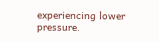experiencing lower pressure.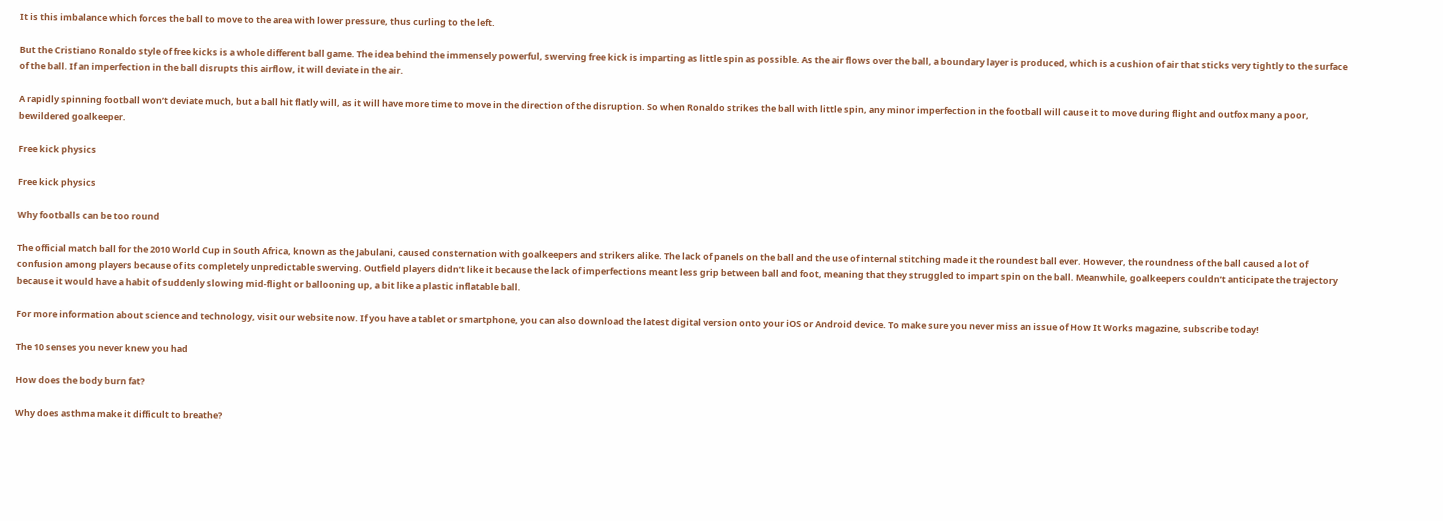It is this imbalance which forces the ball to move to the area with lower pressure, thus curling to the left.

But the Cristiano Ronaldo style of free kicks is a whole different ball game. The idea behind the immensely powerful, swerving free kick is imparting as little spin as possible. As the air flows over the ball, a boundary layer is produced, which is a cushion of air that sticks very tightly to the surface of the ball. If an imperfection in the ball disrupts this airflow, it will deviate in the air.

A rapidly spinning football won’t deviate much, but a ball hit flatly will, as it will have more time to move in the direction of the disruption. So when Ronaldo strikes the ball with little spin, any minor imperfection in the football will cause it to move during flight and outfox many a poor, bewildered goalkeeper.

Free kick physics

Free kick physics

Why footballs can be too round

The official match ball for the 2010 World Cup in South Africa, known as the Jabulani, caused consternation with goalkeepers and strikers alike. The lack of panels on the ball and the use of internal stitching made it the roundest ball ever. However, the roundness of the ball caused a lot of confusion among players because of its completely unpredictable swerving. Outfield players didn’t like it because the lack of imperfections meant less grip between ball and foot, meaning that they struggled to impart spin on the ball. Meanwhile, goalkeepers couldn’t anticipate the trajectory because it would have a habit of suddenly slowing mid-flight or ballooning up, a bit like a plastic inflatable ball.

For more information about science and technology, visit our website now. If you have a tablet or smartphone, you can also download the latest digital version onto your iOS or Android device. To make sure you never miss an issue of How It Works magazine, subscribe today!

The 10 senses you never knew you had

How does the body burn fat?

Why does asthma make it difficult to breathe?